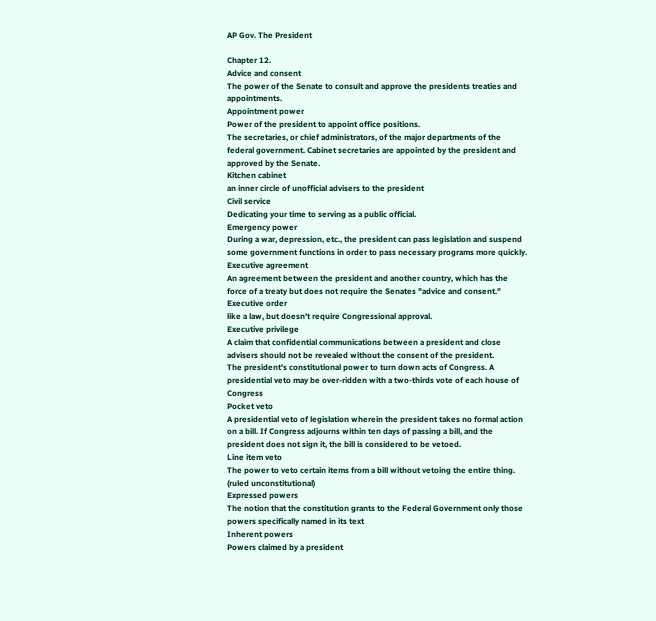AP Gov. The President

Chapter 12.
Advice and consent
The power of the Senate to consult and approve the presidents treaties and appointments.
Appointment power
Power of the president to appoint office positions.
The secretaries, or chief administrators, of the major departments of the federal government. Cabinet secretaries are appointed by the president and approved by the Senate.
Kitchen cabinet
an inner circle of unofficial advisers to the president
Civil service
Dedicating your time to serving as a public official.
Emergency power
During a war, depression, etc., the president can pass legislation and suspend some government functions in order to pass necessary programs more quickly.
Executive agreement
An agreement between the president and another country, which has the force of a treaty but does not require the Senates "advice and consent."
Executive order
like a law, but doesn't require Congressional approval.
Executive privilege
A claim that confidential communications between a president and close advisers should not be revealed without the consent of the president.
The president's constitutional power to turn down acts of Congress. A presidential veto may be over-ridden with a two-thirds vote of each house of Congress
Pocket veto
A presidential veto of legislation wherein the president takes no formal action on a bill. If Congress adjourns within ten days of passing a bill, and the president does not sign it, the bill is considered to be vetoed.
Line item veto
The power to veto certain items from a bill without vetoing the entire thing. (ruled unconstitutional)
Expressed powers
The notion that the constitution grants to the Federal Government only those powers specifically named in its text
Inherent powers
Powers claimed by a president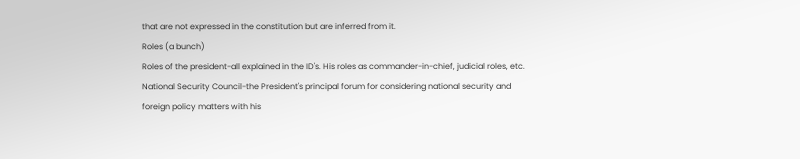that are not expressed in the constitution but are inferred from it.
Roles (a bunch)
Roles of the president-all explained in the ID's. His roles as commander-in-chief, judicial roles, etc.
National Security Council-the President's principal forum for considering national security and foreign policy matters with his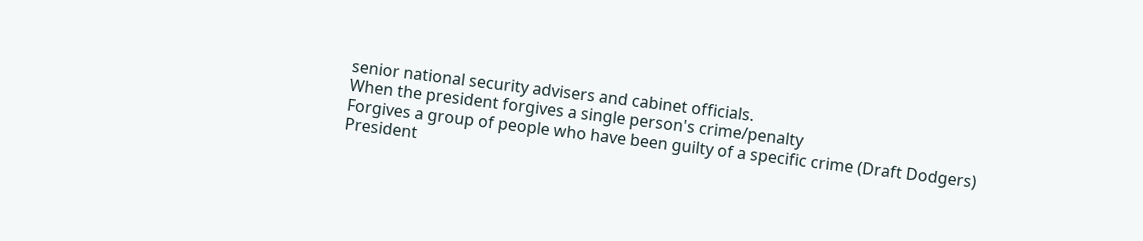senior national security advisers and cabinet officials.
When the president forgives a single person's crime/penalty
Forgives a group of people who have been guilty of a specific crime (Draft Dodgers)
President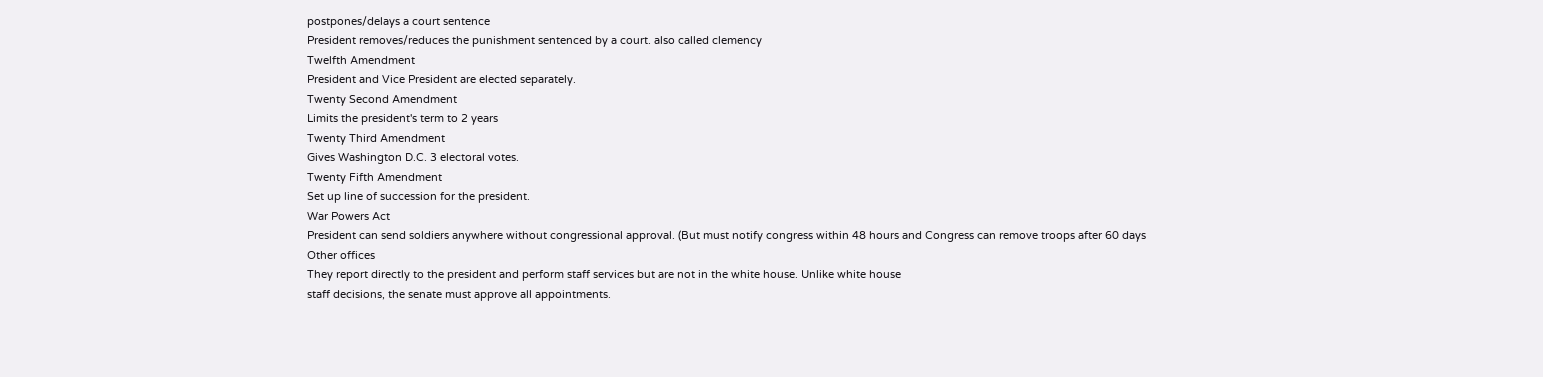postpones/delays a court sentence
President removes/reduces the punishment sentenced by a court. also called clemency
Twelfth Amendment
President and Vice President are elected separately.
Twenty Second Amendment
Limits the president's term to 2 years
Twenty Third Amendment
Gives Washington D.C. 3 electoral votes.
Twenty Fifth Amendment
Set up line of succession for the president.
War Powers Act
President can send soldiers anywhere without congressional approval. (But must notify congress within 48 hours and Congress can remove troops after 60 days
Other offices
They report directly to the president and perform staff services but are not in the white house. Unlike white house
staff decisions, the senate must approve all appointments.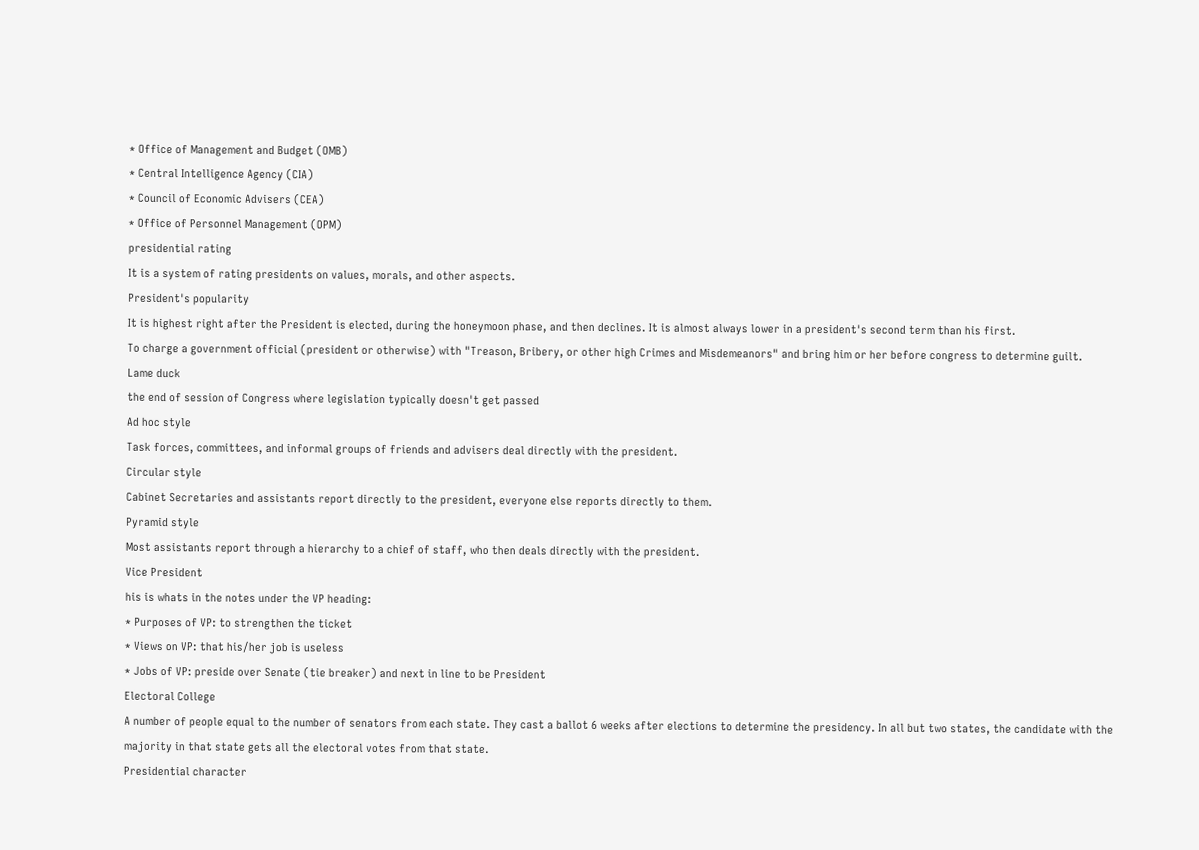* Office of Management and Budget (OMB)
* Central Intelligence Agency (CIA)
* Council of Economic Advisers (CEA)
* Office of Personnel Management (OPM)
presidential rating
It is a system of rating presidents on values, morals, and other aspects.
President's popularity
It is highest right after the President is elected, during the honeymoon phase, and then declines. It is almost always lower in a president's second term than his first.
To charge a government official (president or otherwise) with "Treason, Bribery, or other high Crimes and Misdemeanors" and bring him or her before congress to determine guilt.
Lame duck
the end of session of Congress where legislation typically doesn't get passed
Ad hoc style
Task forces, committees, and informal groups of friends and advisers deal directly with the president.
Circular style
Cabinet Secretaries and assistants report directly to the president, everyone else reports directly to them.
Pyramid style
Most assistants report through a hierarchy to a chief of staff, who then deals directly with the president.
Vice President
his is whats in the notes under the VP heading:
* Purposes of VP: to strengthen the ticket
* Views on VP: that his/her job is useless
* Jobs of VP: preside over Senate (tie breaker) and next in line to be President
Electoral College
A number of people equal to the number of senators from each state. They cast a ballot 6 weeks after elections to determine the presidency. In all but two states, the candidate with the majority in that state gets all the electoral votes from that state.
Presidential character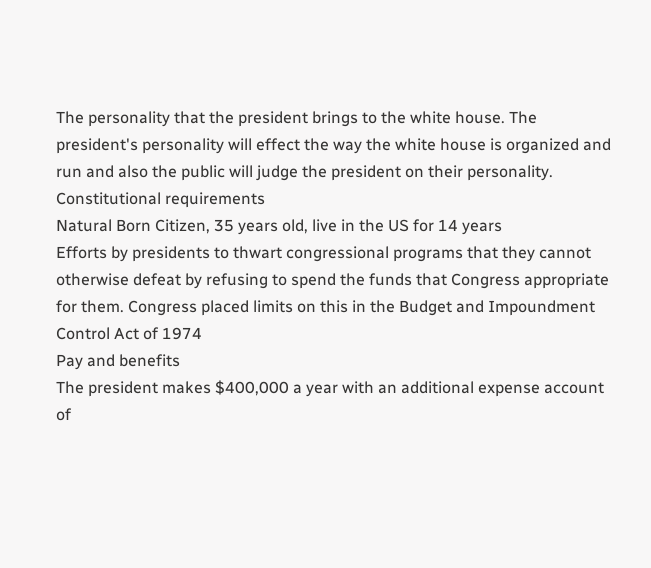The personality that the president brings to the white house. The president's personality will effect the way the white house is organized and run and also the public will judge the president on their personality.
Constitutional requirements
Natural Born Citizen, 35 years old, live in the US for 14 years
Efforts by presidents to thwart congressional programs that they cannot otherwise defeat by refusing to spend the funds that Congress appropriate for them. Congress placed limits on this in the Budget and Impoundment Control Act of 1974
Pay and benefits
The president makes $400,000 a year with an additional expense account of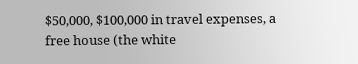$50,000, $100,000 in travel expenses, a free house (the white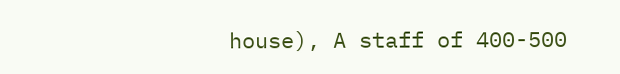house), A staff of 400-500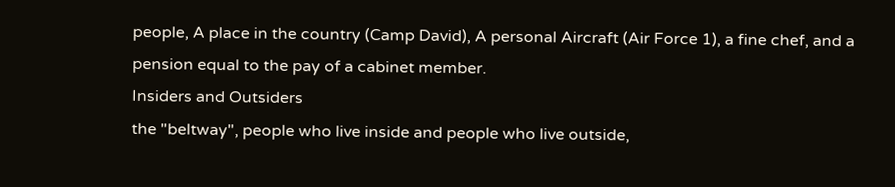people, A place in the country (Camp David), A personal Aircraft (Air Force 1), a fine chef, and a pension equal to the pay of a cabinet member.
Insiders and Outsiders
the "beltway", people who live inside and people who live outside,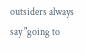outsiders always say "going to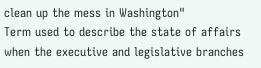clean up the mess in Washington"
Term used to describe the state of affairs when the executive and legislative branches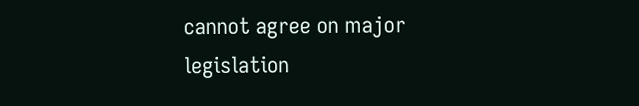cannot agree on major legislation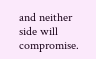and neither side will compromise.